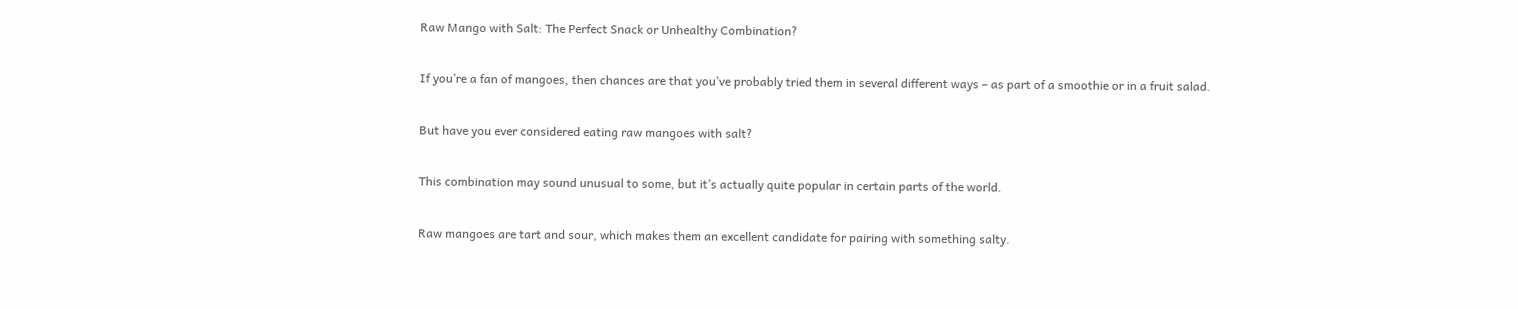Raw Mango with Salt: The Perfect Snack or Unhealthy Combination?

If you’re a fan of mangoes, then chances are that you’ve probably tried them in several different ways – as part of a smoothie or in a fruit salad.

But have you ever considered eating raw mangoes with salt?

This combination may sound unusual to some, but it’s actually quite popular in certain parts of the world.

Raw mangoes are tart and sour, which makes them an excellent candidate for pairing with something salty.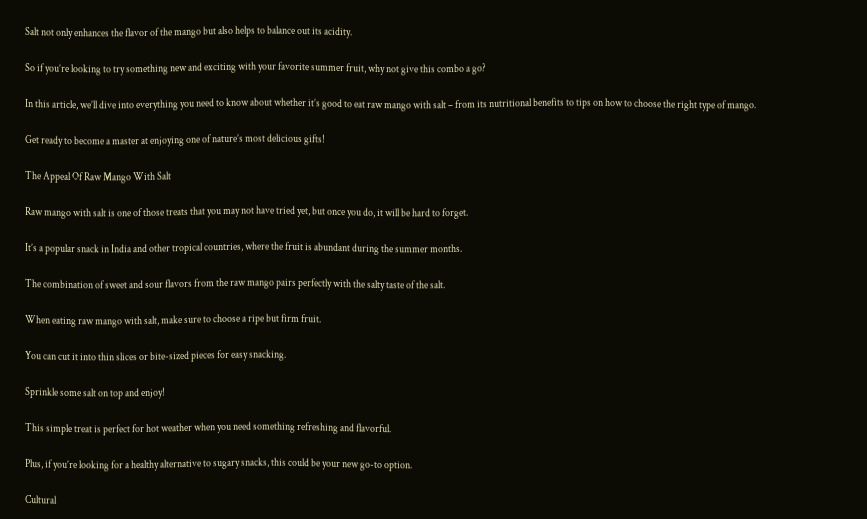Salt not only enhances the flavor of the mango but also helps to balance out its acidity.

So if you’re looking to try something new and exciting with your favorite summer fruit, why not give this combo a go?

In this article, we’ll dive into everything you need to know about whether it’s good to eat raw mango with salt – from its nutritional benefits to tips on how to choose the right type of mango.

Get ready to become a master at enjoying one of nature’s most delicious gifts!

The Appeal Of Raw Mango With Salt

Raw mango with salt is one of those treats that you may not have tried yet, but once you do, it will be hard to forget.

It’s a popular snack in India and other tropical countries, where the fruit is abundant during the summer months.

The combination of sweet and sour flavors from the raw mango pairs perfectly with the salty taste of the salt.

When eating raw mango with salt, make sure to choose a ripe but firm fruit.

You can cut it into thin slices or bite-sized pieces for easy snacking.

Sprinkle some salt on top and enjoy!

This simple treat is perfect for hot weather when you need something refreshing and flavorful.

Plus, if you’re looking for a healthy alternative to sugary snacks, this could be your new go-to option.

Cultural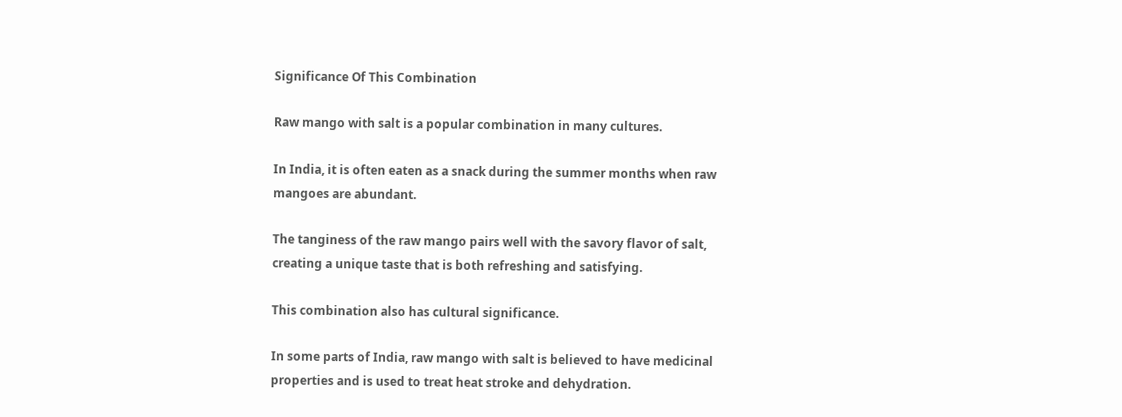Significance Of This Combination

Raw mango with salt is a popular combination in many cultures.

In India, it is often eaten as a snack during the summer months when raw mangoes are abundant.

The tanginess of the raw mango pairs well with the savory flavor of salt, creating a unique taste that is both refreshing and satisfying.

This combination also has cultural significance.

In some parts of India, raw mango with salt is believed to have medicinal properties and is used to treat heat stroke and dehydration.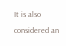It is also considered an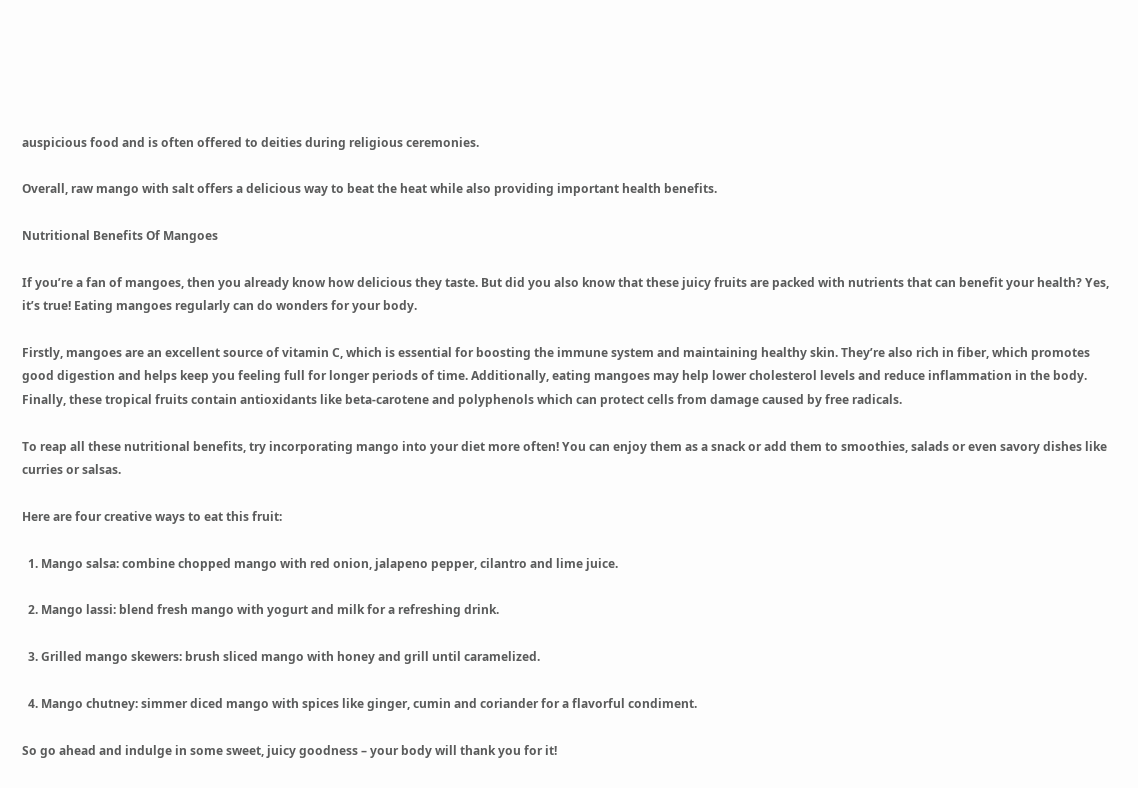auspicious food and is often offered to deities during religious ceremonies.

Overall, raw mango with salt offers a delicious way to beat the heat while also providing important health benefits.

Nutritional Benefits Of Mangoes

If you’re a fan of mangoes, then you already know how delicious they taste. But did you also know that these juicy fruits are packed with nutrients that can benefit your health? Yes, it’s true! Eating mangoes regularly can do wonders for your body.

Firstly, mangoes are an excellent source of vitamin C, which is essential for boosting the immune system and maintaining healthy skin. They’re also rich in fiber, which promotes good digestion and helps keep you feeling full for longer periods of time. Additionally, eating mangoes may help lower cholesterol levels and reduce inflammation in the body. Finally, these tropical fruits contain antioxidants like beta-carotene and polyphenols which can protect cells from damage caused by free radicals.

To reap all these nutritional benefits, try incorporating mango into your diet more often! You can enjoy them as a snack or add them to smoothies, salads or even savory dishes like curries or salsas.

Here are four creative ways to eat this fruit:

  1. Mango salsa: combine chopped mango with red onion, jalapeno pepper, cilantro and lime juice.

  2. Mango lassi: blend fresh mango with yogurt and milk for a refreshing drink.

  3. Grilled mango skewers: brush sliced mango with honey and grill until caramelized.

  4. Mango chutney: simmer diced mango with spices like ginger, cumin and coriander for a flavorful condiment.

So go ahead and indulge in some sweet, juicy goodness – your body will thank you for it!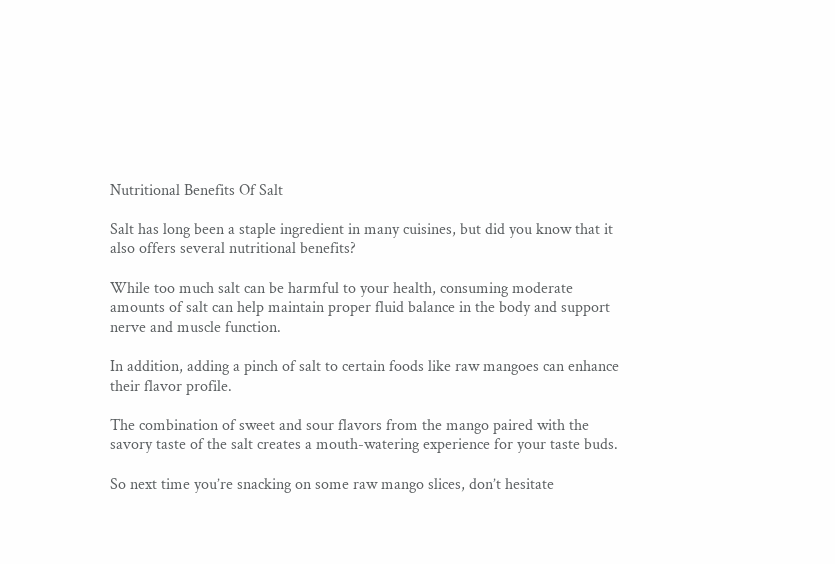Nutritional Benefits Of Salt

Salt has long been a staple ingredient in many cuisines, but did you know that it also offers several nutritional benefits?

While too much salt can be harmful to your health, consuming moderate amounts of salt can help maintain proper fluid balance in the body and support nerve and muscle function.

In addition, adding a pinch of salt to certain foods like raw mangoes can enhance their flavor profile.

The combination of sweet and sour flavors from the mango paired with the savory taste of the salt creates a mouth-watering experience for your taste buds.

So next time you’re snacking on some raw mango slices, don’t hesitate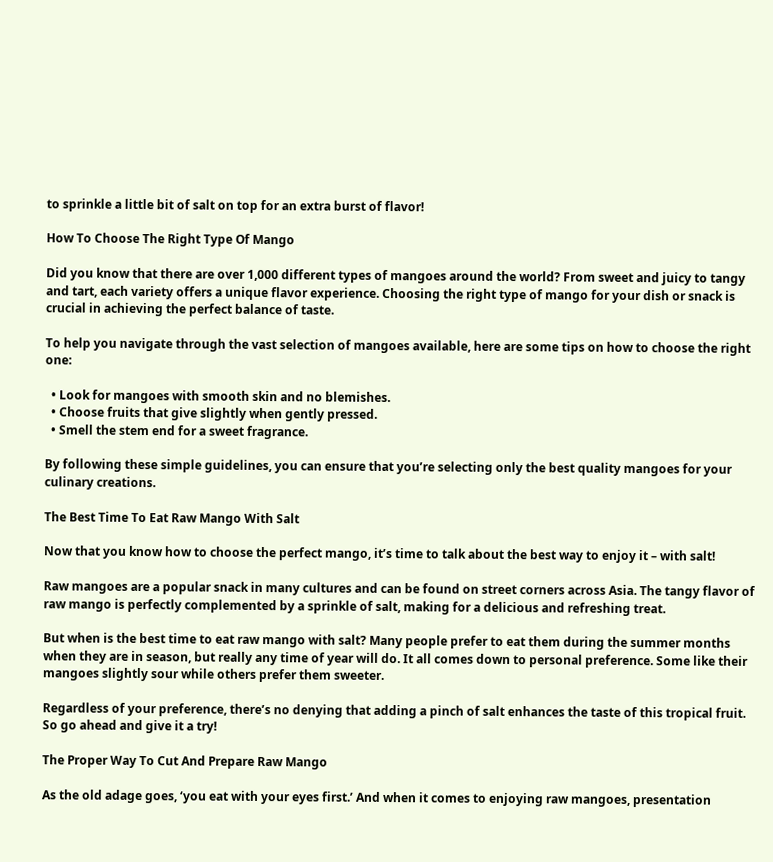to sprinkle a little bit of salt on top for an extra burst of flavor!

How To Choose The Right Type Of Mango

Did you know that there are over 1,000 different types of mangoes around the world? From sweet and juicy to tangy and tart, each variety offers a unique flavor experience. Choosing the right type of mango for your dish or snack is crucial in achieving the perfect balance of taste.

To help you navigate through the vast selection of mangoes available, here are some tips on how to choose the right one:

  • Look for mangoes with smooth skin and no blemishes.
  • Choose fruits that give slightly when gently pressed.
  • Smell the stem end for a sweet fragrance.

By following these simple guidelines, you can ensure that you’re selecting only the best quality mangoes for your culinary creations.

The Best Time To Eat Raw Mango With Salt

Now that you know how to choose the perfect mango, it’s time to talk about the best way to enjoy it – with salt!

Raw mangoes are a popular snack in many cultures and can be found on street corners across Asia. The tangy flavor of raw mango is perfectly complemented by a sprinkle of salt, making for a delicious and refreshing treat.

But when is the best time to eat raw mango with salt? Many people prefer to eat them during the summer months when they are in season, but really any time of year will do. It all comes down to personal preference. Some like their mangoes slightly sour while others prefer them sweeter.

Regardless of your preference, there’s no denying that adding a pinch of salt enhances the taste of this tropical fruit. So go ahead and give it a try!

The Proper Way To Cut And Prepare Raw Mango

As the old adage goes, ‘you eat with your eyes first.’ And when it comes to enjoying raw mangoes, presentation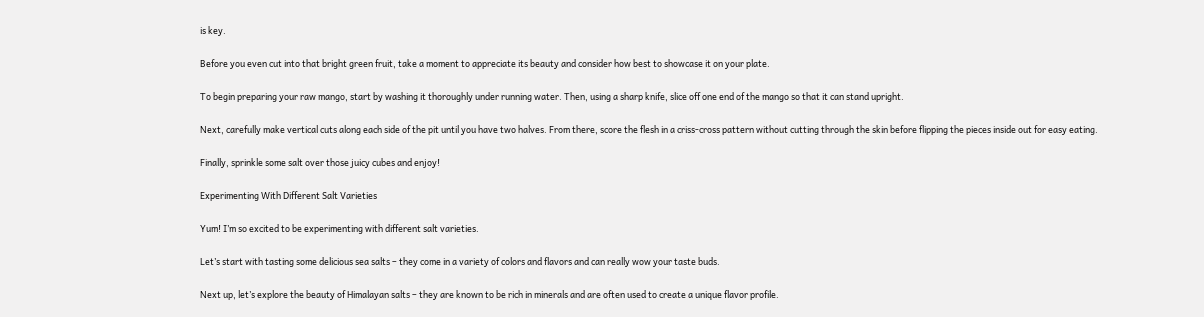is key.

Before you even cut into that bright green fruit, take a moment to appreciate its beauty and consider how best to showcase it on your plate.

To begin preparing your raw mango, start by washing it thoroughly under running water. Then, using a sharp knife, slice off one end of the mango so that it can stand upright.

Next, carefully make vertical cuts along each side of the pit until you have two halves. From there, score the flesh in a criss-cross pattern without cutting through the skin before flipping the pieces inside out for easy eating.

Finally, sprinkle some salt over those juicy cubes and enjoy!

Experimenting With Different Salt Varieties

Yum! I’m so excited to be experimenting with different salt varieties.

Let’s start with tasting some delicious sea salts – they come in a variety of colors and flavors and can really wow your taste buds.

Next up, let’s explore the beauty of Himalayan salts – they are known to be rich in minerals and are often used to create a unique flavor profile.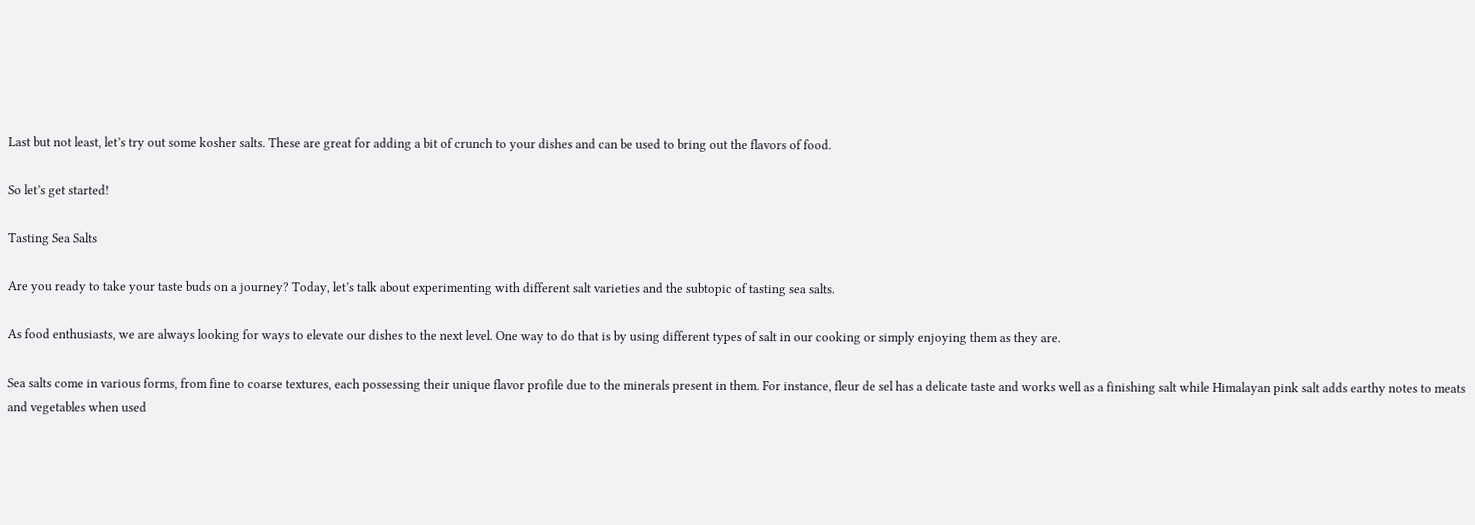Last but not least, let’s try out some kosher salts. These are great for adding a bit of crunch to your dishes and can be used to bring out the flavors of food.

So let’s get started!

Tasting Sea Salts

Are you ready to take your taste buds on a journey? Today, let’s talk about experimenting with different salt varieties and the subtopic of tasting sea salts.

As food enthusiasts, we are always looking for ways to elevate our dishes to the next level. One way to do that is by using different types of salt in our cooking or simply enjoying them as they are.

Sea salts come in various forms, from fine to coarse textures, each possessing their unique flavor profile due to the minerals present in them. For instance, fleur de sel has a delicate taste and works well as a finishing salt while Himalayan pink salt adds earthy notes to meats and vegetables when used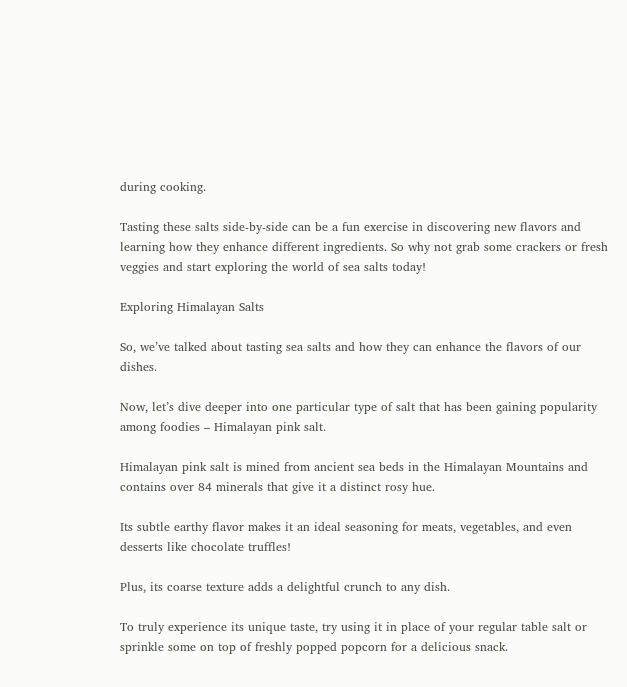during cooking.

Tasting these salts side-by-side can be a fun exercise in discovering new flavors and learning how they enhance different ingredients. So why not grab some crackers or fresh veggies and start exploring the world of sea salts today!

Exploring Himalayan Salts

So, we’ve talked about tasting sea salts and how they can enhance the flavors of our dishes.

Now, let’s dive deeper into one particular type of salt that has been gaining popularity among foodies – Himalayan pink salt.

Himalayan pink salt is mined from ancient sea beds in the Himalayan Mountains and contains over 84 minerals that give it a distinct rosy hue.

Its subtle earthy flavor makes it an ideal seasoning for meats, vegetables, and even desserts like chocolate truffles!

Plus, its coarse texture adds a delightful crunch to any dish.

To truly experience its unique taste, try using it in place of your regular table salt or sprinkle some on top of freshly popped popcorn for a delicious snack.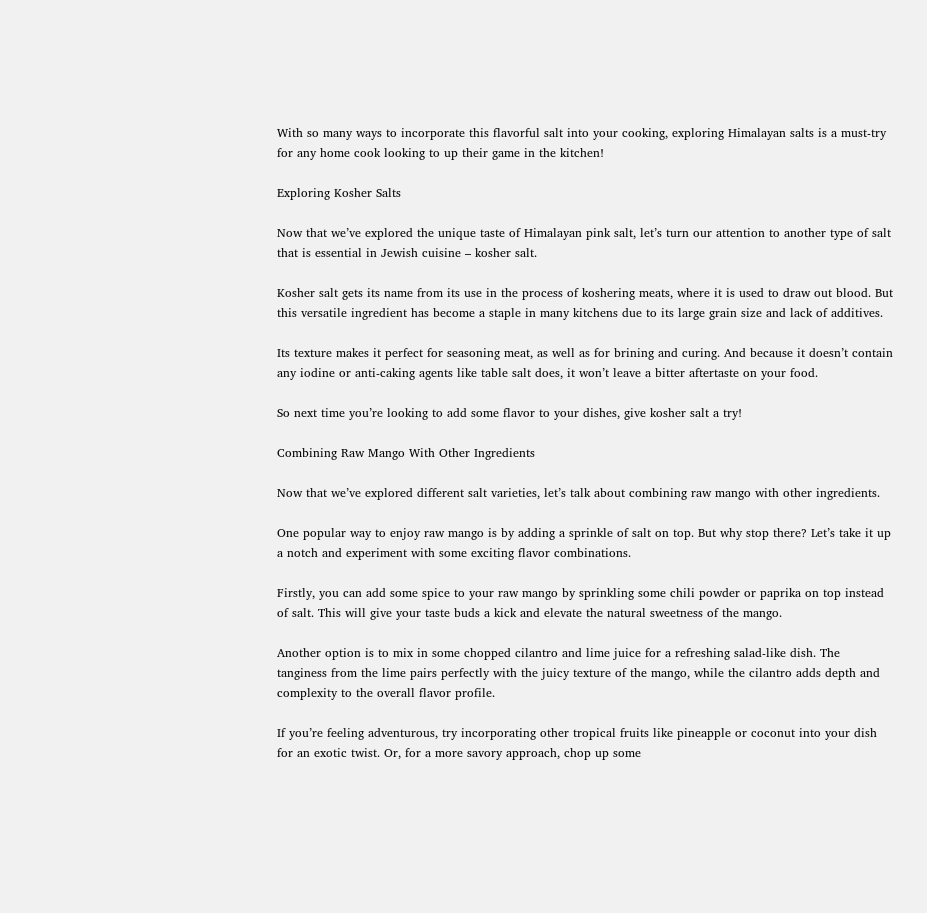With so many ways to incorporate this flavorful salt into your cooking, exploring Himalayan salts is a must-try for any home cook looking to up their game in the kitchen!

Exploring Kosher Salts

Now that we’ve explored the unique taste of Himalayan pink salt, let’s turn our attention to another type of salt that is essential in Jewish cuisine – kosher salt.

Kosher salt gets its name from its use in the process of koshering meats, where it is used to draw out blood. But this versatile ingredient has become a staple in many kitchens due to its large grain size and lack of additives.

Its texture makes it perfect for seasoning meat, as well as for brining and curing. And because it doesn’t contain any iodine or anti-caking agents like table salt does, it won’t leave a bitter aftertaste on your food.

So next time you’re looking to add some flavor to your dishes, give kosher salt a try!

Combining Raw Mango With Other Ingredients

Now that we’ve explored different salt varieties, let’s talk about combining raw mango with other ingredients.

One popular way to enjoy raw mango is by adding a sprinkle of salt on top. But why stop there? Let’s take it up a notch and experiment with some exciting flavor combinations.

Firstly, you can add some spice to your raw mango by sprinkling some chili powder or paprika on top instead of salt. This will give your taste buds a kick and elevate the natural sweetness of the mango.

Another option is to mix in some chopped cilantro and lime juice for a refreshing salad-like dish. The tanginess from the lime pairs perfectly with the juicy texture of the mango, while the cilantro adds depth and complexity to the overall flavor profile.

If you’re feeling adventurous, try incorporating other tropical fruits like pineapple or coconut into your dish for an exotic twist. Or, for a more savory approach, chop up some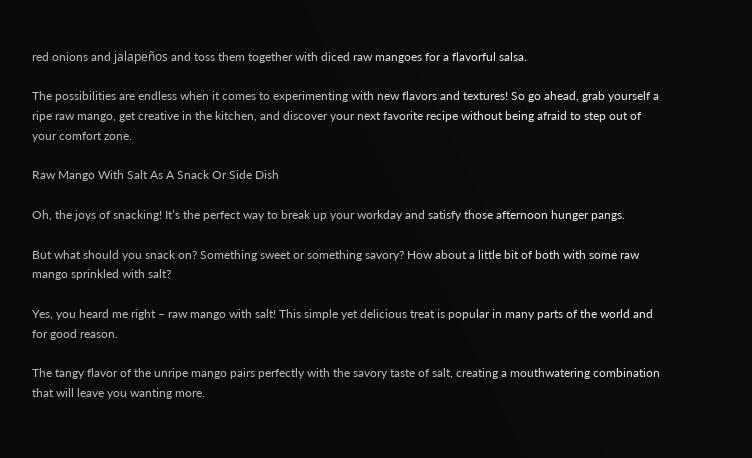red onions and jalapeños and toss them together with diced raw mangoes for a flavorful salsa.

The possibilities are endless when it comes to experimenting with new flavors and textures! So go ahead, grab yourself a ripe raw mango, get creative in the kitchen, and discover your next favorite recipe without being afraid to step out of your comfort zone.

Raw Mango With Salt As A Snack Or Side Dish

Oh, the joys of snacking! It’s the perfect way to break up your workday and satisfy those afternoon hunger pangs.

But what should you snack on? Something sweet or something savory? How about a little bit of both with some raw mango sprinkled with salt?

Yes, you heard me right – raw mango with salt! This simple yet delicious treat is popular in many parts of the world and for good reason.

The tangy flavor of the unripe mango pairs perfectly with the savory taste of salt, creating a mouthwatering combination that will leave you wanting more.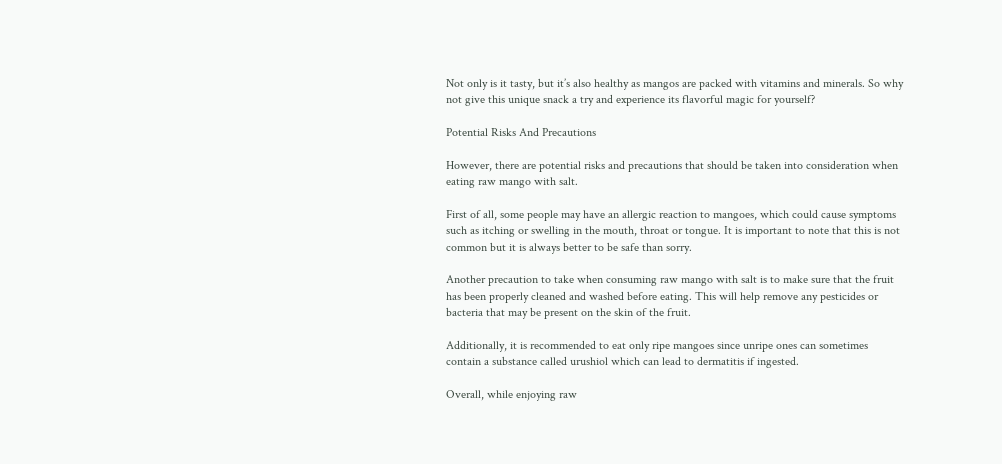Not only is it tasty, but it’s also healthy as mangos are packed with vitamins and minerals. So why not give this unique snack a try and experience its flavorful magic for yourself?

Potential Risks And Precautions

However, there are potential risks and precautions that should be taken into consideration when eating raw mango with salt.

First of all, some people may have an allergic reaction to mangoes, which could cause symptoms such as itching or swelling in the mouth, throat or tongue. It is important to note that this is not common but it is always better to be safe than sorry.

Another precaution to take when consuming raw mango with salt is to make sure that the fruit has been properly cleaned and washed before eating. This will help remove any pesticides or bacteria that may be present on the skin of the fruit.

Additionally, it is recommended to eat only ripe mangoes since unripe ones can sometimes contain a substance called urushiol which can lead to dermatitis if ingested.

Overall, while enjoying raw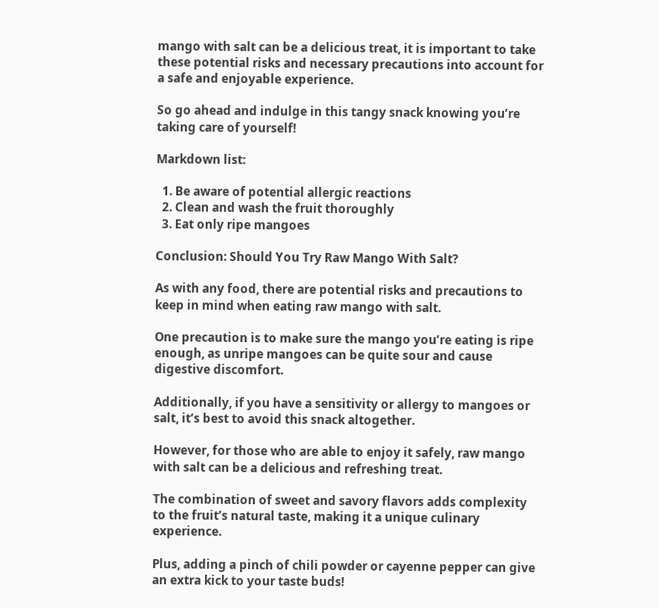mango with salt can be a delicious treat, it is important to take these potential risks and necessary precautions into account for a safe and enjoyable experience.

So go ahead and indulge in this tangy snack knowing you’re taking care of yourself!

Markdown list:

  1. Be aware of potential allergic reactions
  2. Clean and wash the fruit thoroughly
  3. Eat only ripe mangoes

Conclusion: Should You Try Raw Mango With Salt?

As with any food, there are potential risks and precautions to keep in mind when eating raw mango with salt.

One precaution is to make sure the mango you’re eating is ripe enough, as unripe mangoes can be quite sour and cause digestive discomfort.

Additionally, if you have a sensitivity or allergy to mangoes or salt, it’s best to avoid this snack altogether.

However, for those who are able to enjoy it safely, raw mango with salt can be a delicious and refreshing treat.

The combination of sweet and savory flavors adds complexity to the fruit’s natural taste, making it a unique culinary experience.

Plus, adding a pinch of chili powder or cayenne pepper can give an extra kick to your taste buds!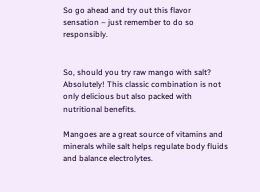So go ahead and try out this flavor sensation – just remember to do so responsibly.


So, should you try raw mango with salt? Absolutely! This classic combination is not only delicious but also packed with nutritional benefits.

Mangoes are a great source of vitamins and minerals while salt helps regulate body fluids and balance electrolytes.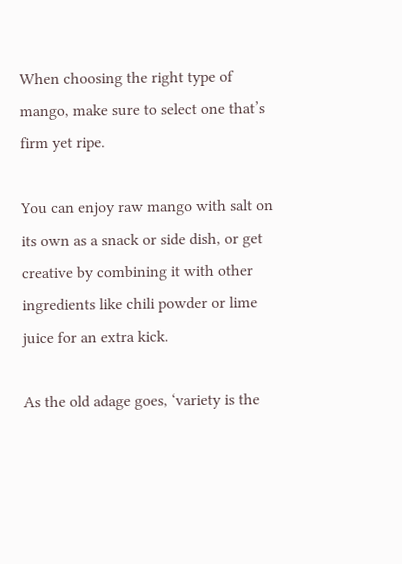When choosing the right type of mango, make sure to select one that’s firm yet ripe.

You can enjoy raw mango with salt on its own as a snack or side dish, or get creative by combining it with other ingredients like chili powder or lime juice for an extra kick.

As the old adage goes, ‘variety is the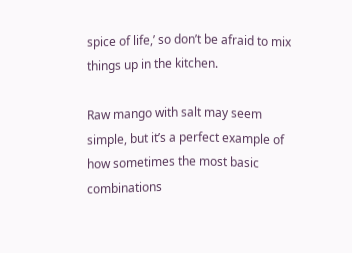spice of life,’ so don’t be afraid to mix things up in the kitchen.

Raw mango with salt may seem simple, but it’s a perfect example of how sometimes the most basic combinations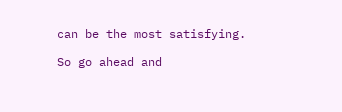can be the most satisfying.

So go ahead and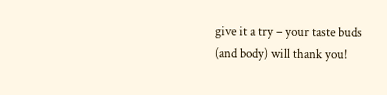give it a try – your taste buds (and body) will thank you!